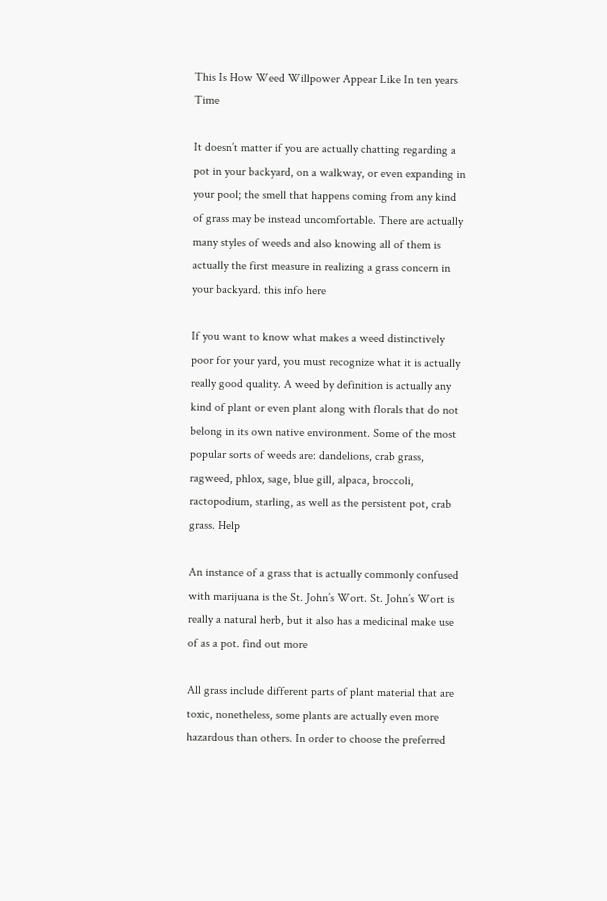This Is How Weed Willpower Appear Like In ten years Time

It doesn’t matter if you are actually chatting regarding a pot in your backyard, on a walkway, or even expanding in your pool; the smell that happens coming from any kind of grass may be instead uncomfortable. There are actually many styles of weeds and also knowing all of them is actually the first measure in realizing a grass concern in your backyard. this info here

If you want to know what makes a weed distinctively poor for your yard, you must recognize what it is actually really good quality. A weed by definition is actually any kind of plant or even plant along with florals that do not belong in its own native environment. Some of the most popular sorts of weeds are: dandelions, crab grass, ragweed, phlox, sage, blue gill, alpaca, broccoli, ractopodium, starling, as well as the persistent pot, crab grass. Help

An instance of a grass that is actually commonly confused with marijuana is the St. John’s Wort. St. John’s Wort is really a natural herb, but it also has a medicinal make use of as a pot. find out more

All grass include different parts of plant material that are toxic, nonetheless, some plants are actually even more hazardous than others. In order to choose the preferred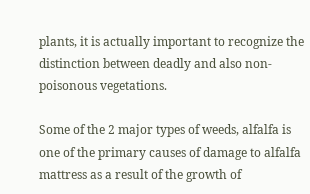plants, it is actually important to recognize the distinction between deadly and also non-poisonous vegetations.

Some of the 2 major types of weeds, alfalfa is one of the primary causes of damage to alfalfa mattress as a result of the growth of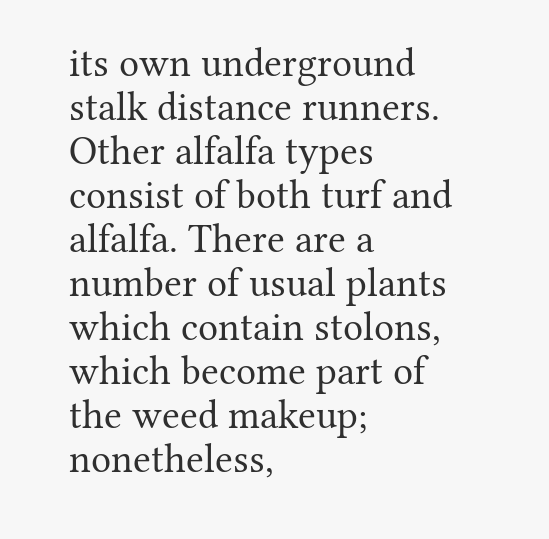its own underground stalk distance runners. Other alfalfa types consist of both turf and alfalfa. There are a number of usual plants which contain stolons, which become part of the weed makeup; nonetheless,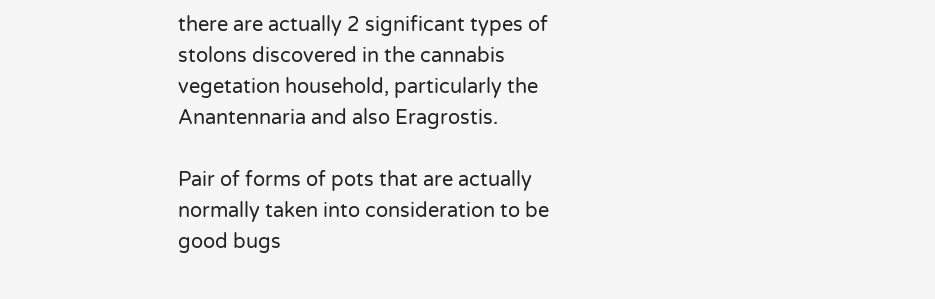there are actually 2 significant types of stolons discovered in the cannabis vegetation household, particularly the Anantennaria and also Eragrostis.

Pair of forms of pots that are actually normally taken into consideration to be good bugs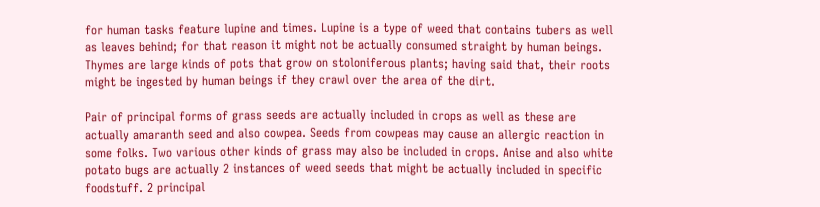for human tasks feature lupine and times. Lupine is a type of weed that contains tubers as well as leaves behind; for that reason it might not be actually consumed straight by human beings. Thymes are large kinds of pots that grow on stoloniferous plants; having said that, their roots might be ingested by human beings if they crawl over the area of the dirt.

Pair of principal forms of grass seeds are actually included in crops as well as these are actually amaranth seed and also cowpea. Seeds from cowpeas may cause an allergic reaction in some folks. Two various other kinds of grass may also be included in crops. Anise and also white potato bugs are actually 2 instances of weed seeds that might be actually included in specific foodstuff. 2 principal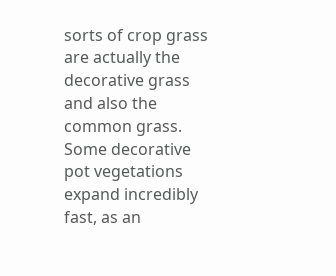sorts of crop grass are actually the decorative grass and also the common grass. Some decorative pot vegetations expand incredibly fast, as an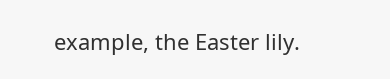example, the Easter lily.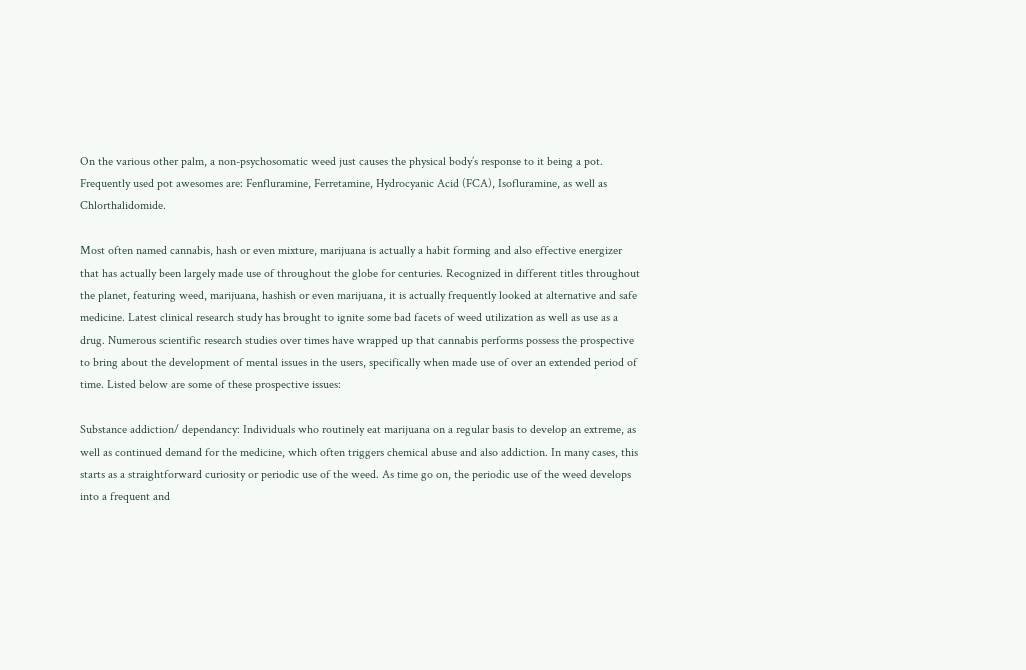On the various other palm, a non-psychosomatic weed just causes the physical body’s response to it being a pot. Frequently used pot awesomes are: Fenfluramine, Ferretamine, Hydrocyanic Acid (FCA), Isofluramine, as well as Chlorthalidomide.

Most often named cannabis, hash or even mixture, marijuana is actually a habit forming and also effective energizer that has actually been largely made use of throughout the globe for centuries. Recognized in different titles throughout the planet, featuring weed, marijuana, hashish or even marijuana, it is actually frequently looked at alternative and safe medicine. Latest clinical research study has brought to ignite some bad facets of weed utilization as well as use as a drug. Numerous scientific research studies over times have wrapped up that cannabis performs possess the prospective to bring about the development of mental issues in the users, specifically when made use of over an extended period of time. Listed below are some of these prospective issues:

Substance addiction/ dependancy: Individuals who routinely eat marijuana on a regular basis to develop an extreme, as well as continued demand for the medicine, which often triggers chemical abuse and also addiction. In many cases, this starts as a straightforward curiosity or periodic use of the weed. As time go on, the periodic use of the weed develops into a frequent and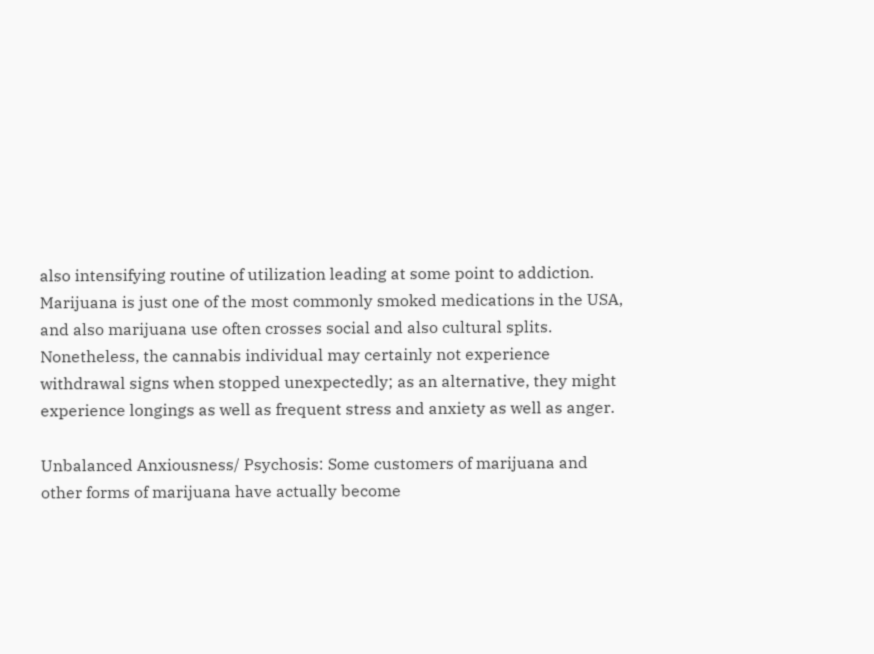also intensifying routine of utilization leading at some point to addiction. Marijuana is just one of the most commonly smoked medications in the USA, and also marijuana use often crosses social and also cultural splits. Nonetheless, the cannabis individual may certainly not experience withdrawal signs when stopped unexpectedly; as an alternative, they might experience longings as well as frequent stress and anxiety as well as anger.

Unbalanced Anxiousness/ Psychosis: Some customers of marijuana and other forms of marijuana have actually become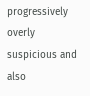progressively overly suspicious and also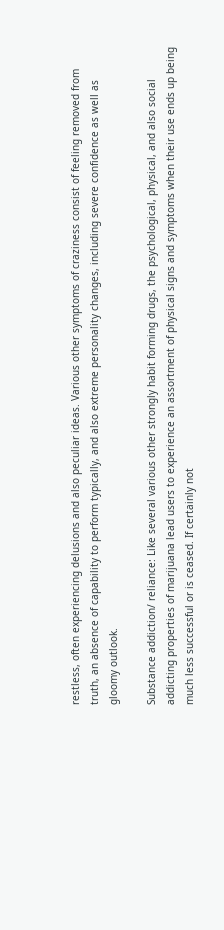restless, often experiencing delusions and also peculiar ideas. Various other symptoms of craziness consist of feeling removed from truth, an absence of capability to perform typically, and also extreme personality changes, including severe confidence as well as gloomy outlook.

Substance addiction/ reliance: Like several various other strongly habit forming drugs, the psychological, physical, and also social addicting properties of marijuana lead users to experience an assortment of physical signs and symptoms when their use ends up being much less successful or is ceased. If certainly not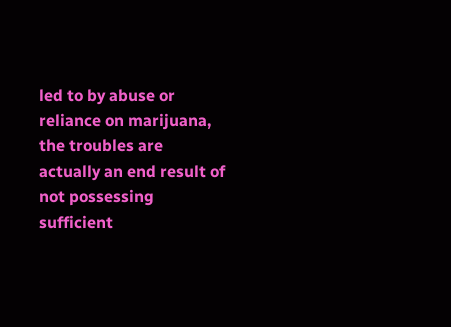led to by abuse or reliance on marijuana, the troubles are actually an end result of not possessing sufficient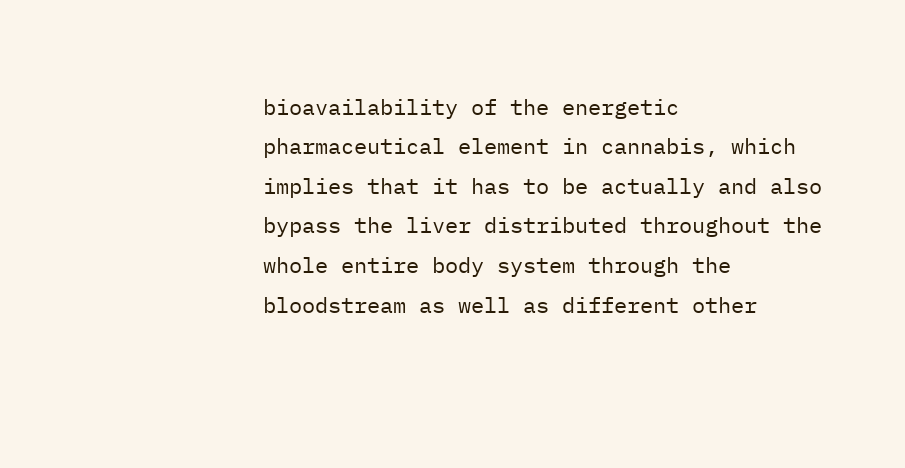bioavailability of the energetic pharmaceutical element in cannabis, which implies that it has to be actually and also bypass the liver distributed throughout the whole entire body system through the bloodstream as well as different other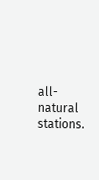all-natural stations.